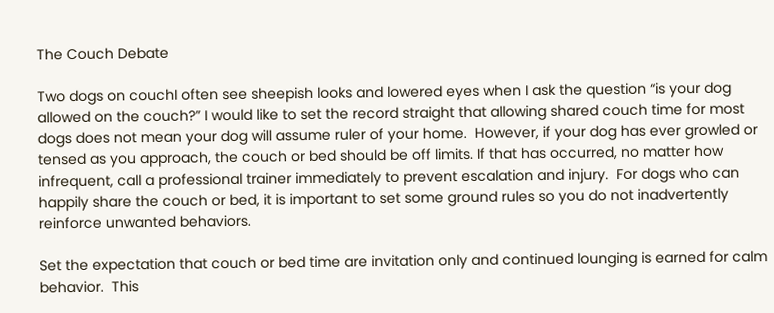The Couch Debate

Two dogs on couchI often see sheepish looks and lowered eyes when I ask the question “is your dog allowed on the couch?” I would like to set the record straight that allowing shared couch time for most dogs does not mean your dog will assume ruler of your home.  However, if your dog has ever growled or tensed as you approach, the couch or bed should be off limits. If that has occurred, no matter how infrequent, call a professional trainer immediately to prevent escalation and injury.  For dogs who can happily share the couch or bed, it is important to set some ground rules so you do not inadvertently reinforce unwanted behaviors.

Set the expectation that couch or bed time are invitation only and continued lounging is earned for calm behavior.  This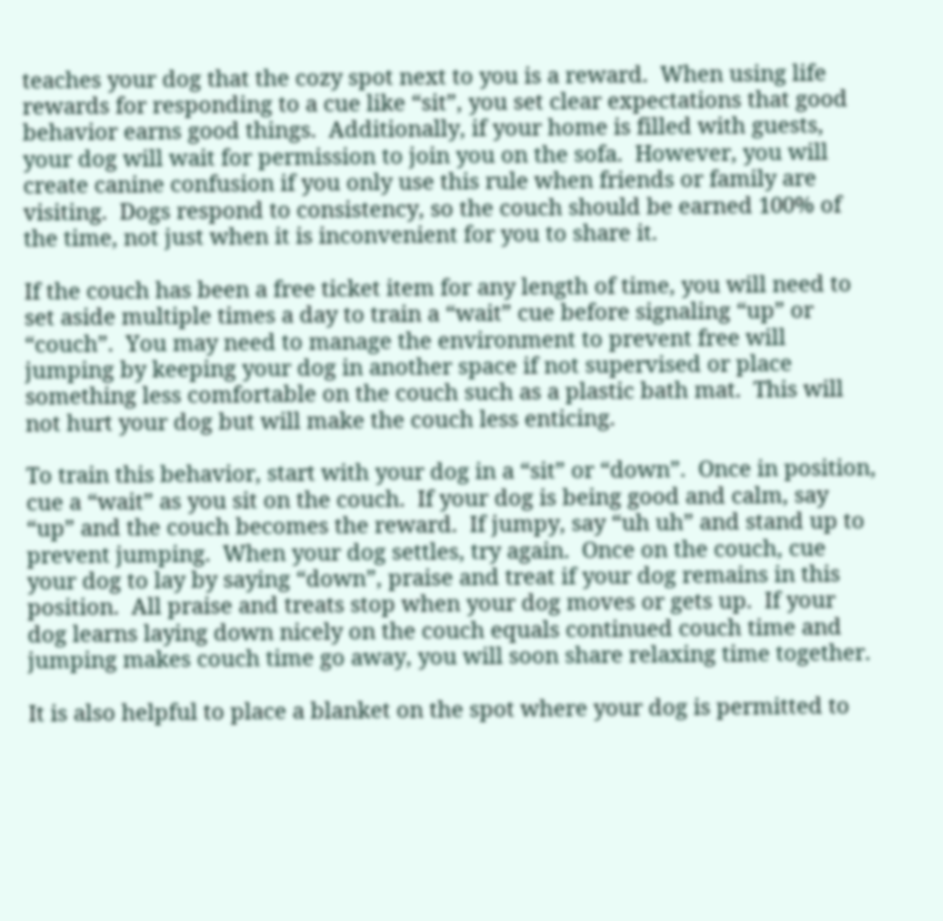teaches your dog that the cozy spot next to you is a reward.  When using life rewards for responding to a cue like “sit”, you set clear expectations that good behavior earns good things.  Additionally, if your home is filled with guests, your dog will wait for permission to join you on the sofa.  However, you will create canine confusion if you only use this rule when friends or family are visiting.  Dogs respond to consistency, so the couch should be earned 100% of the time, not just when it is inconvenient for you to share it.

If the couch has been a free ticket item for any length of time, you will need to set aside multiple times a day to train a “wait” cue before signaling “up” or “couch”.  You may need to manage the environment to prevent free will jumping by keeping your dog in another space if not supervised or place something less comfortable on the couch such as a plastic bath mat.  This will not hurt your dog but will make the couch less enticing.

To train this behavior, start with your dog in a “sit” or “down”.  Once in position, cue a “wait” as you sit on the couch.  If your dog is being good and calm, say “up” and the couch becomes the reward.  If jumpy, say “uh uh” and stand up to prevent jumping.  When your dog settles, try again.  Once on the couch, cue your dog to lay by saying “down”, praise and treat if your dog remains in this position.  All praise and treats stop when your dog moves or gets up.  If your dog learns laying down nicely on the couch equals continued couch time and jumping makes couch time go away, you will soon share relaxing time together.

It is also helpful to place a blanket on the spot where your dog is permitted to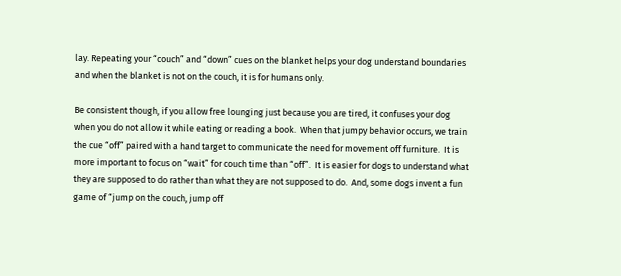lay. Repeating your “couch” and “down” cues on the blanket helps your dog understand boundaries and when the blanket is not on the couch, it is for humans only.

Be consistent though, if you allow free lounging just because you are tired, it confuses your dog when you do not allow it while eating or reading a book.  When that jumpy behavior occurs, we train the cue “off” paired with a hand target to communicate the need for movement off furniture.  It is more important to focus on “wait” for couch time than “off”.  It is easier for dogs to understand what they are supposed to do rather than what they are not supposed to do.  And, some dogs invent a fun game of “jump on the couch, jump off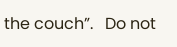the couch”.   Do not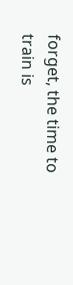forget, the time to train is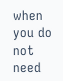when you do not need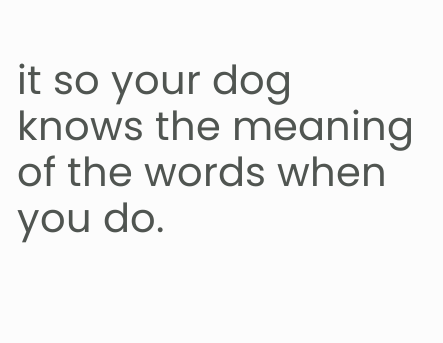it so your dog knows the meaning of the words when you do.